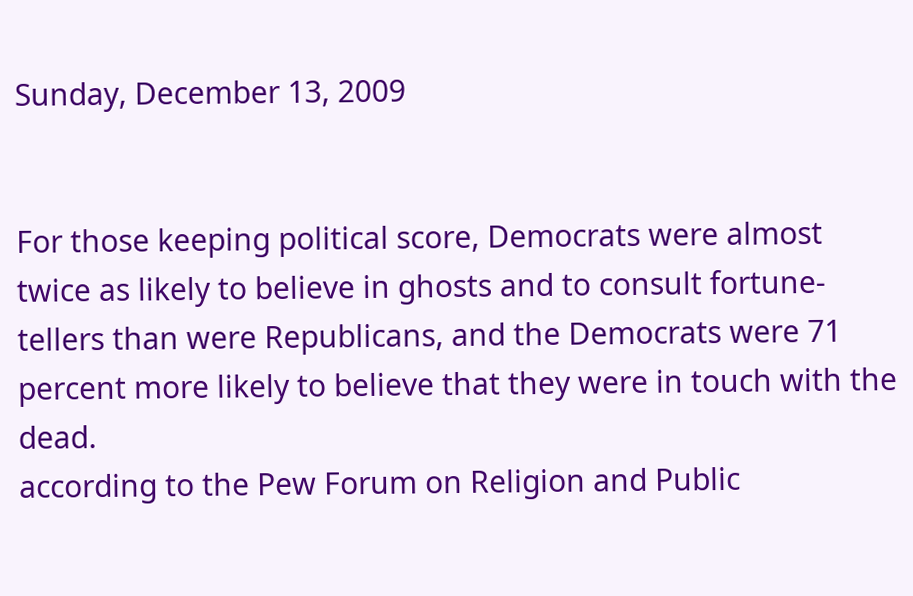Sunday, December 13, 2009


For those keeping political score, Democrats were almost twice as likely to believe in ghosts and to consult fortune-tellers than were Republicans, and the Democrats were 71 percent more likely to believe that they were in touch with the dead.
according to the Pew Forum on Religion and Public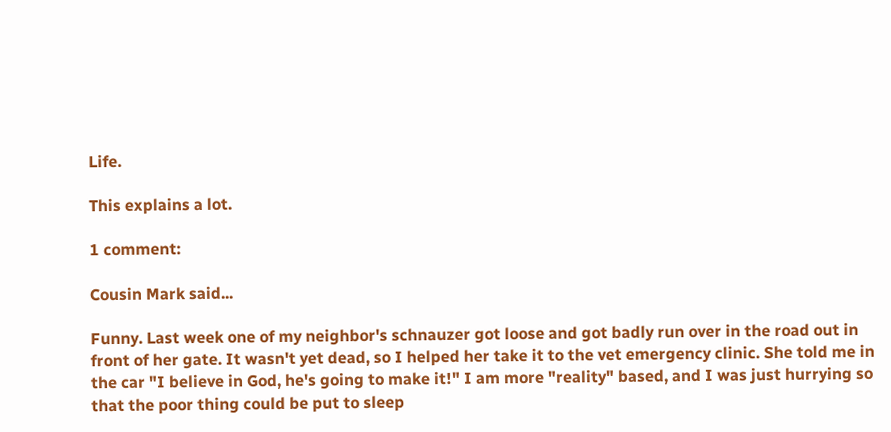Life.

This explains a lot.

1 comment:

Cousin Mark said...

Funny. Last week one of my neighbor's schnauzer got loose and got badly run over in the road out in front of her gate. It wasn't yet dead, so I helped her take it to the vet emergency clinic. She told me in the car "I believe in God, he's going to make it!" I am more "reality" based, and I was just hurrying so that the poor thing could be put to sleep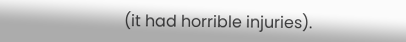(it had horrible injuries).